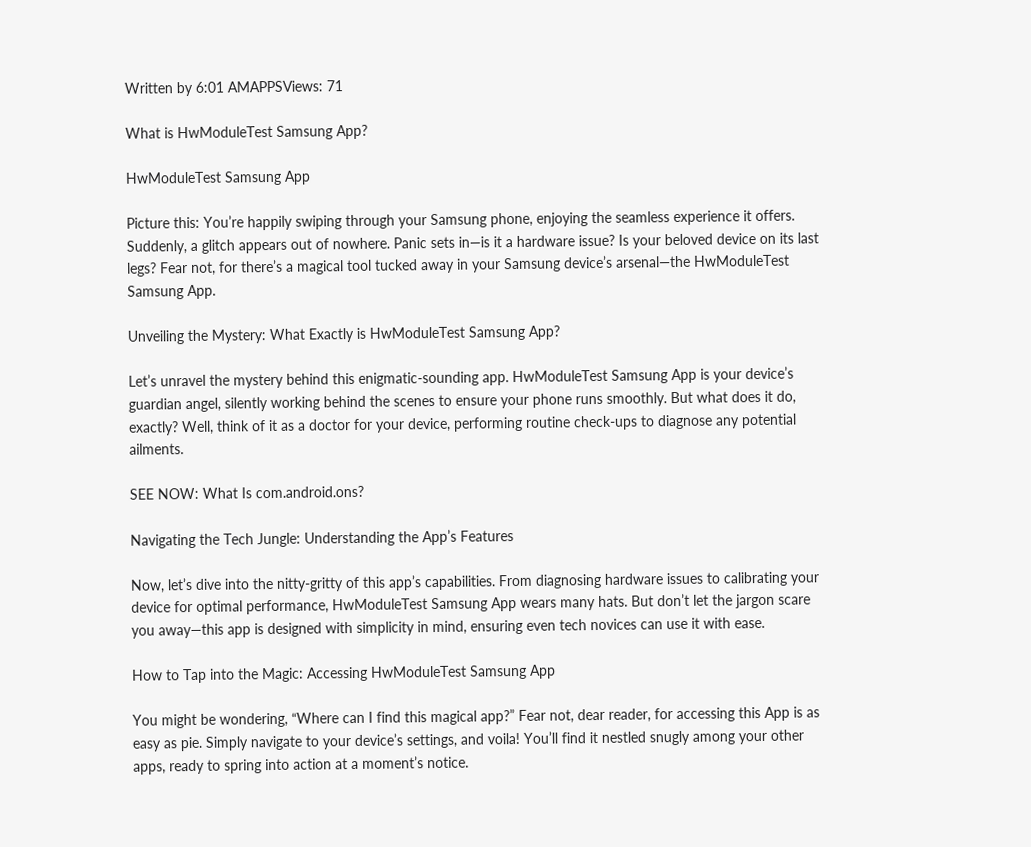Written by 6:01 AMAPPSViews: 71

What is HwModuleTest Samsung App?

HwModuleTest Samsung App

Picture this: You’re happily swiping through your Samsung phone, enjoying the seamless experience it offers. Suddenly, a glitch appears out of nowhere. Panic sets in—is it a hardware issue? Is your beloved device on its last legs? Fear not, for there’s a magical tool tucked away in your Samsung device’s arsenal—the HwModuleTest Samsung App.

Unveiling the Mystery: What Exactly is HwModuleTest Samsung App?

Let’s unravel the mystery behind this enigmatic-sounding app. HwModuleTest Samsung App is your device’s guardian angel, silently working behind the scenes to ensure your phone runs smoothly. But what does it do, exactly? Well, think of it as a doctor for your device, performing routine check-ups to diagnose any potential ailments.

SEE NOW: What Is com.android.ons?

Navigating the Tech Jungle: Understanding the App’s Features

Now, let’s dive into the nitty-gritty of this app’s capabilities. From diagnosing hardware issues to calibrating your device for optimal performance, HwModuleTest Samsung App wears many hats. But don’t let the jargon scare you away—this app is designed with simplicity in mind, ensuring even tech novices can use it with ease.

How to Tap into the Magic: Accessing HwModuleTest Samsung App

You might be wondering, “Where can I find this magical app?” Fear not, dear reader, for accessing this App is as easy as pie. Simply navigate to your device’s settings, and voila! You’ll find it nestled snugly among your other apps, ready to spring into action at a moment’s notice.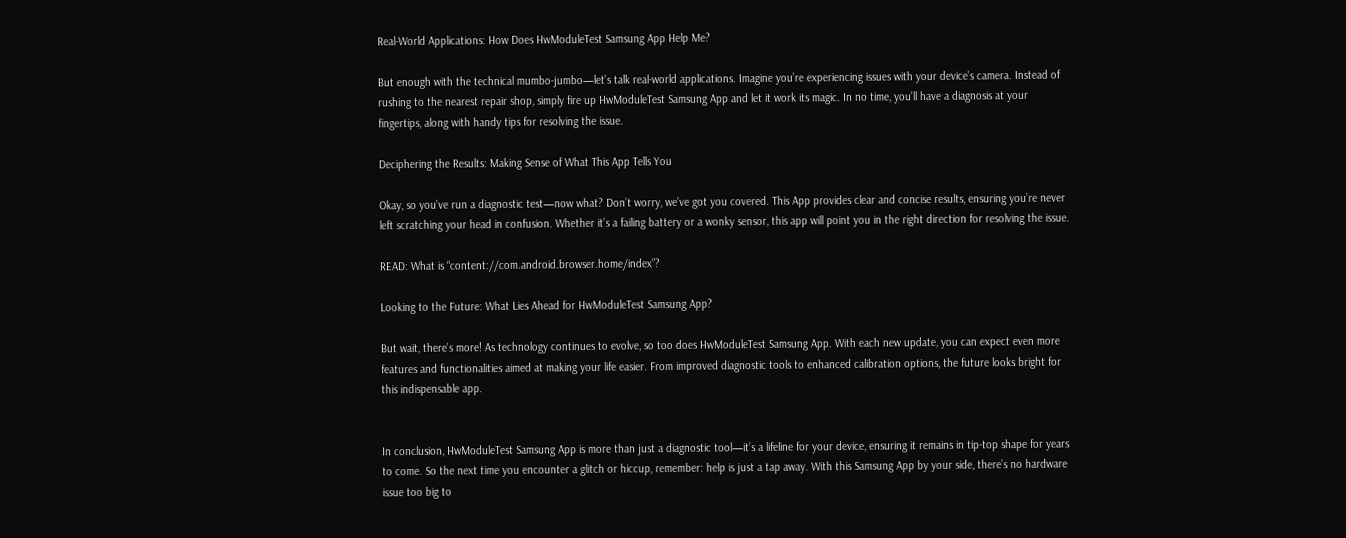Real-World Applications: How Does HwModuleTest Samsung App Help Me?

But enough with the technical mumbo-jumbo—let’s talk real-world applications. Imagine you’re experiencing issues with your device’s camera. Instead of rushing to the nearest repair shop, simply fire up HwModuleTest Samsung App and let it work its magic. In no time, you’ll have a diagnosis at your fingertips, along with handy tips for resolving the issue.

Deciphering the Results: Making Sense of What This App Tells You

Okay, so you’ve run a diagnostic test—now what? Don’t worry, we’ve got you covered. This App provides clear and concise results, ensuring you’re never left scratching your head in confusion. Whether it’s a failing battery or a wonky sensor, this app will point you in the right direction for resolving the issue.

READ: What is “content://com.android.browser.home/index”?

Looking to the Future: What Lies Ahead for HwModuleTest Samsung App?

But wait, there’s more! As technology continues to evolve, so too does HwModuleTest Samsung App. With each new update, you can expect even more features and functionalities aimed at making your life easier. From improved diagnostic tools to enhanced calibration options, the future looks bright for this indispensable app.


In conclusion, HwModuleTest Samsung App is more than just a diagnostic tool—it’s a lifeline for your device, ensuring it remains in tip-top shape for years to come. So the next time you encounter a glitch or hiccup, remember: help is just a tap away. With this Samsung App by your side, there’s no hardware issue too big to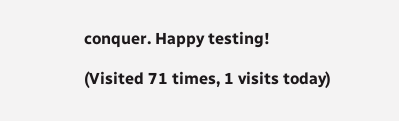conquer. Happy testing!

(Visited 71 times, 1 visits today)